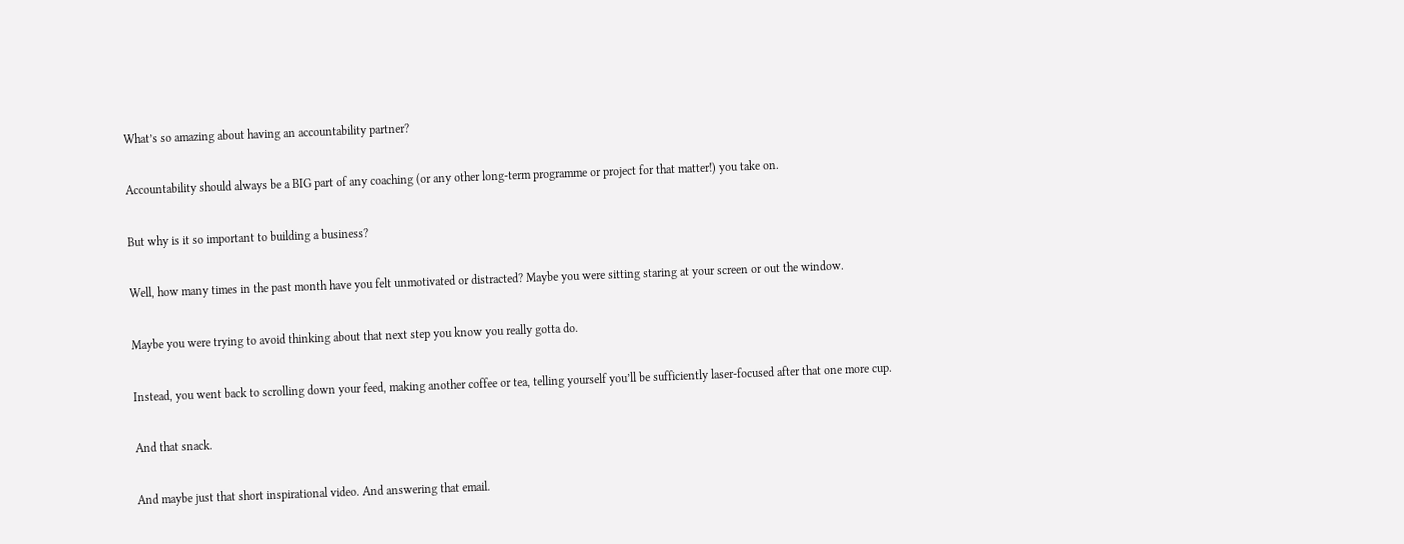What’s so amazing about having an accountability partner?

Accountability should always be a BIG part of any coaching (or any other long-term programme or project for that matter!) you take on.

But why is it so important to building a business?

Well, how many times in the past month have you felt unmotivated or distracted? Maybe you were sitting staring at your screen or out the window.

Maybe you were trying to avoid thinking about that next step you know you really gotta do.

Instead, you went back to scrolling down your feed, making another coffee or tea, telling yourself you’ll be sufficiently laser-focused after that one more cup.

And that snack.

And maybe just that short inspirational video. And answering that email.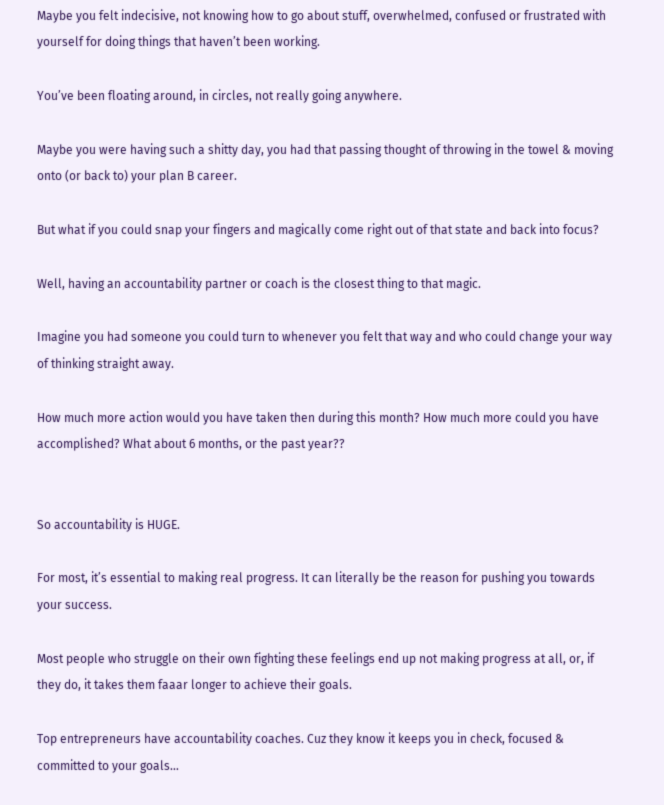Maybe you felt indecisive, not knowing how to go about stuff, overwhelmed, confused or frustrated with yourself for doing things that haven’t been working.

You’ve been floating around, in circles, not really going anywhere.

Maybe you were having such a shitty day, you had that passing thought of throwing in the towel & moving onto (or back to) your plan B career.

But what if you could snap your fingers and magically come right out of that state and back into focus?

Well, having an accountability partner or coach is the closest thing to that magic.

Imagine you had someone you could turn to whenever you felt that way and who could change your way of thinking straight away.

How much more action would you have taken then during this month? How much more could you have accomplished? What about 6 months, or the past year??


So accountability is HUGE.

For most, it’s essential to making real progress. It can literally be the reason for pushing you towards your success.

Most people who struggle on their own fighting these feelings end up not making progress at all, or, if they do, it takes them faaar longer to achieve their goals.

Top entrepreneurs have accountability coaches. Cuz they know it keeps you in check, focused & committed to your goals…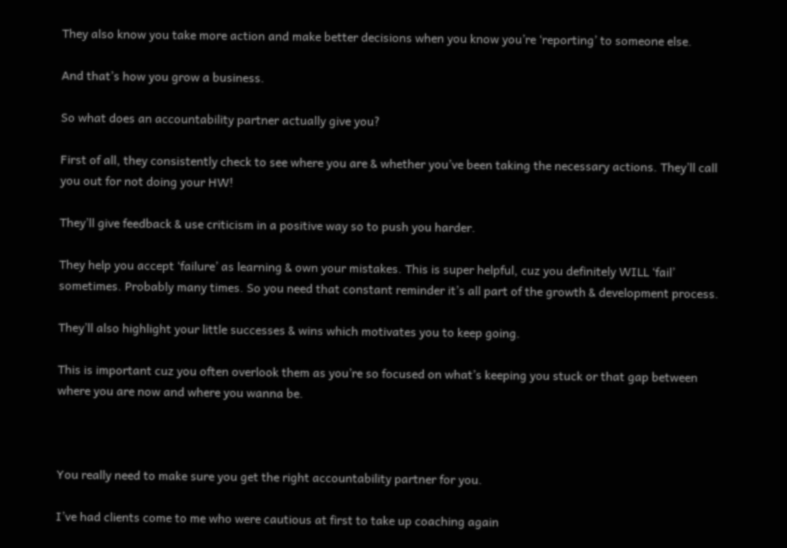They also know you take more action and make better decisions when you know you’re ‘reporting’ to someone else.

And that’s how you grow a business.

So what does an accountability partner actually give you?

First of all, they consistently check to see where you are & whether you’ve been taking the necessary actions. They’ll call you out for not doing your HW!

They’ll give feedback & use criticism in a positive way so to push you harder.

They help you accept ‘failure’ as learning & own your mistakes. This is super helpful, cuz you definitely WILL ‘fail’ sometimes. Probably many times. So you need that constant reminder it’s all part of the growth & development process.

They’ll also highlight your little successes & wins which motivates you to keep going.

This is important cuz you often overlook them as you’re so focused on what’s keeping you stuck or that gap between where you are now and where you wanna be.



You really need to make sure you get the right accountability partner for you.

I’ve had clients come to me who were cautious at first to take up coaching again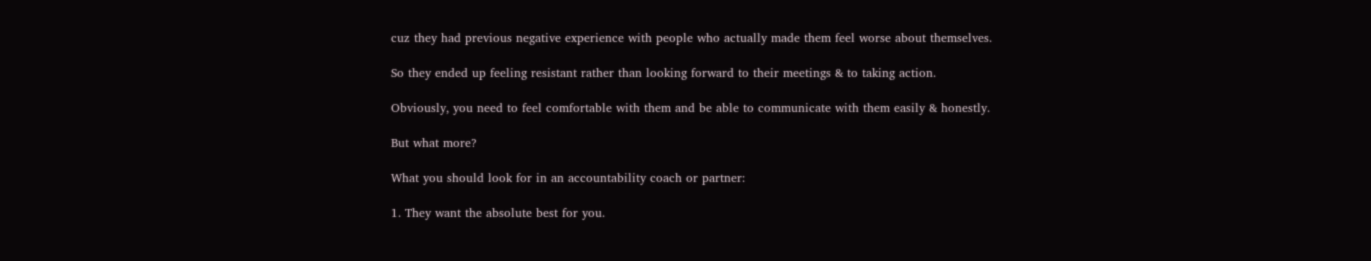cuz they had previous negative experience with people who actually made them feel worse about themselves.

So they ended up feeling resistant rather than looking forward to their meetings & to taking action.

Obviously, you need to feel comfortable with them and be able to communicate with them easily & honestly.

But what more?

What you should look for in an accountability coach or partner:

1. They want the absolute best for you.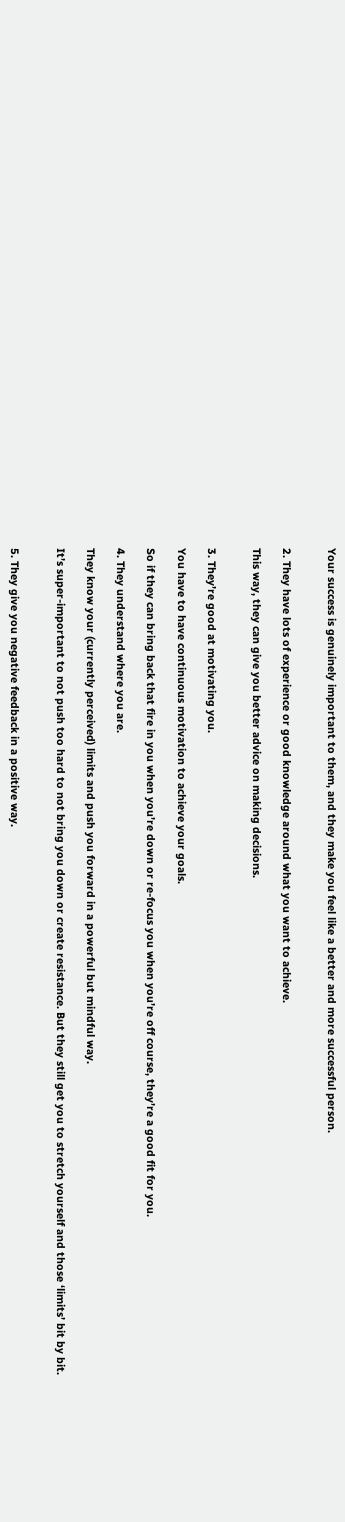Your success is genuinely important to them, and they make you feel like a better and more successful person.


2. They have lots of experience or good knowledge around what you want to achieve.

This way, they can give you better advice on making decisions.


3. They’re good at motivating you.

You have to have continuous motivation to achieve your goals.

So if they can bring back that fire in you when you’re down or re-focus you when you’re off course, they’re a good fit for you.

4. They understand where you are.

They know your (currently perceived) limits and push you forward in a powerful but mindful way.

It’s super-important to not push too hard to not bring you down or create resistance. But they still get you to stretch yourself and those ‘limits’ bit by bit.


5. They give you negative feedback in a positive way.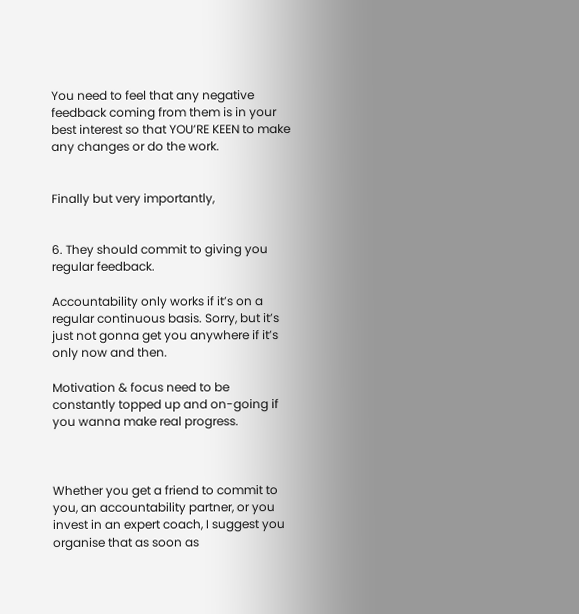You need to feel that any negative feedback coming from them is in your best interest so that YOU’RE KEEN to make any changes or do the work.


Finally but very importantly,


6. They should commit to giving you regular feedback.

Accountability only works if it’s on a regular continuous basis. Sorry, but it’s just not gonna get you anywhere if it’s only now and then.

Motivation & focus need to be constantly topped up and on-going if you wanna make real progress.



Whether you get a friend to commit to you, an accountability partner, or you invest in an expert coach, I suggest you organise that as soon as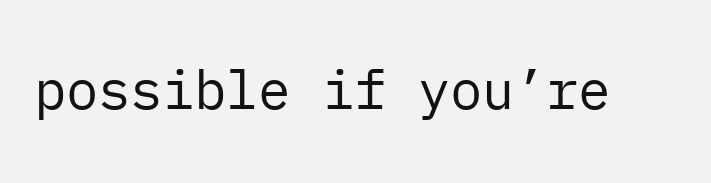possible if you’re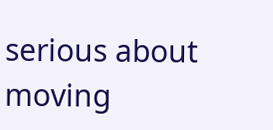serious about moving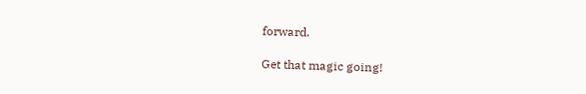forward.

Get that magic going!